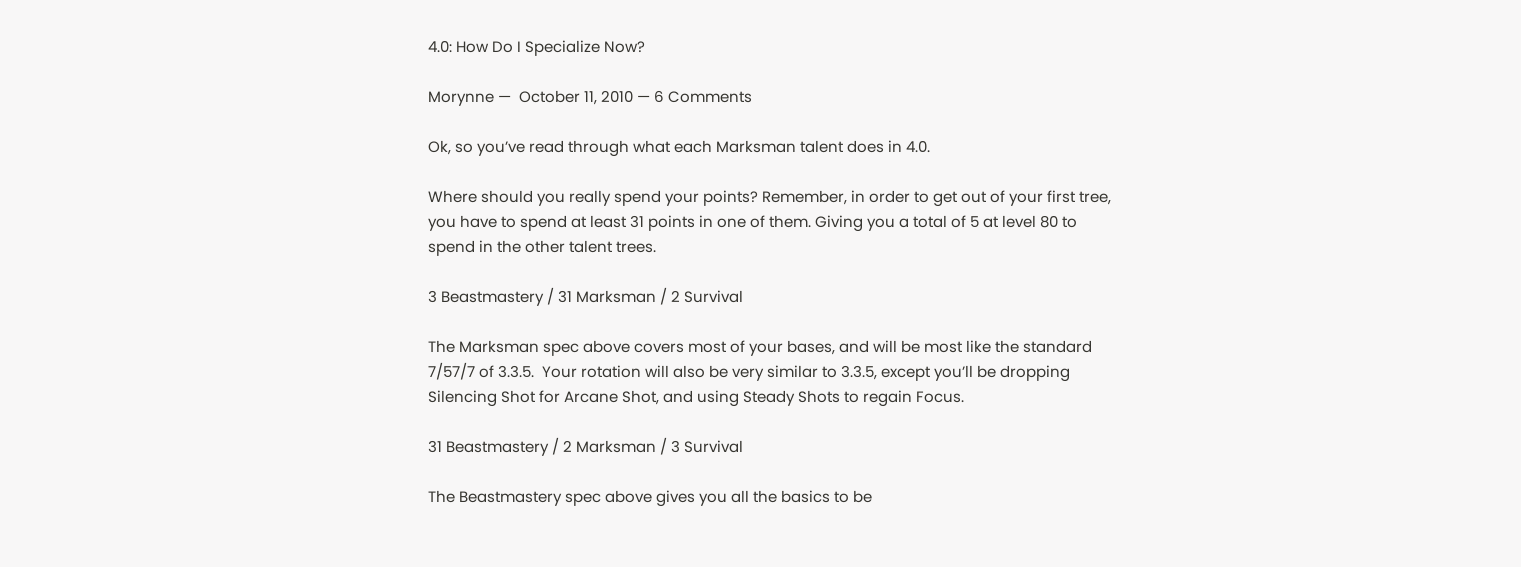4.0: How Do I Specialize Now?

Morynne —  October 11, 2010 — 6 Comments

Ok, so you’ve read through what each Marksman talent does in 4.0.

Where should you really spend your points? Remember, in order to get out of your first tree, you have to spend at least 31 points in one of them. Giving you a total of 5 at level 80 to spend in the other talent trees.

3 Beastmastery / 31 Marksman / 2 Survival

The Marksman spec above covers most of your bases, and will be most like the standard 7/57/7 of 3.3.5.  Your rotation will also be very similar to 3.3.5, except you’ll be dropping Silencing Shot for Arcane Shot, and using Steady Shots to regain Focus.

31 Beastmastery / 2 Marksman / 3 Survival

The Beastmastery spec above gives you all the basics to be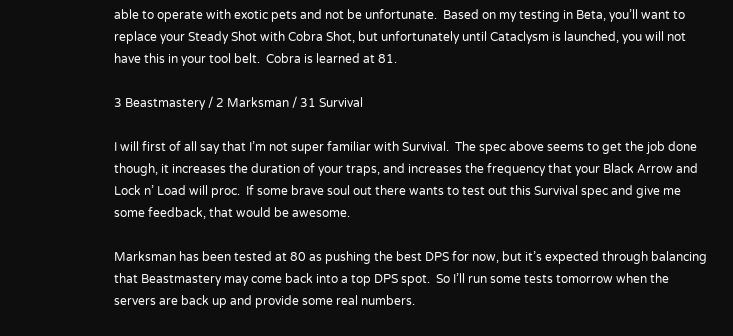able to operate with exotic pets and not be unfortunate.  Based on my testing in Beta, you’ll want to replace your Steady Shot with Cobra Shot, but unfortunately until Cataclysm is launched, you will not have this in your tool belt.  Cobra is learned at 81.

3 Beastmastery / 2 Marksman / 31 Survival

I will first of all say that I’m not super familiar with Survival.  The spec above seems to get the job done though, it increases the duration of your traps, and increases the frequency that your Black Arrow and Lock n’ Load will proc.  If some brave soul out there wants to test out this Survival spec and give me some feedback, that would be awesome.

Marksman has been tested at 80 as pushing the best DPS for now, but it’s expected through balancing that Beastmastery may come back into a top DPS spot.  So I’ll run some tests tomorrow when the servers are back up and provide some real numbers.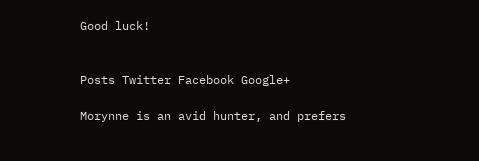Good luck!


Posts Twitter Facebook Google+

Morynne is an avid hunter, and prefers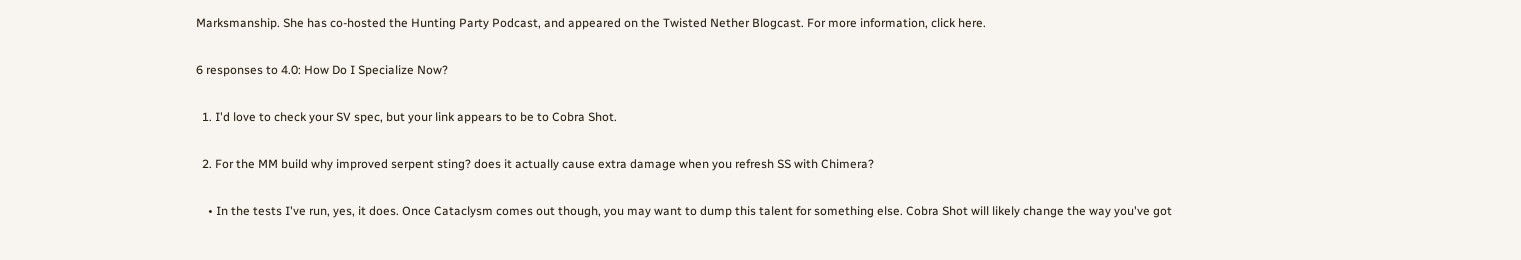Marksmanship. She has co-hosted the Hunting Party Podcast, and appeared on the Twisted Nether Blogcast. For more information, click here.

6 responses to 4.0: How Do I Specialize Now?

  1. I'd love to check your SV spec, but your link appears to be to Cobra Shot.

  2. For the MM build why improved serpent sting? does it actually cause extra damage when you refresh SS with Chimera?

    • In the tests I've run, yes, it does. Once Cataclysm comes out though, you may want to dump this talent for something else. Cobra Shot will likely change the way you've got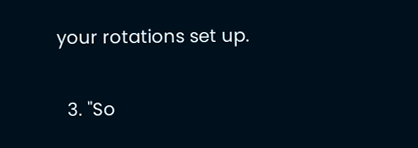your rotations set up.

  3. "So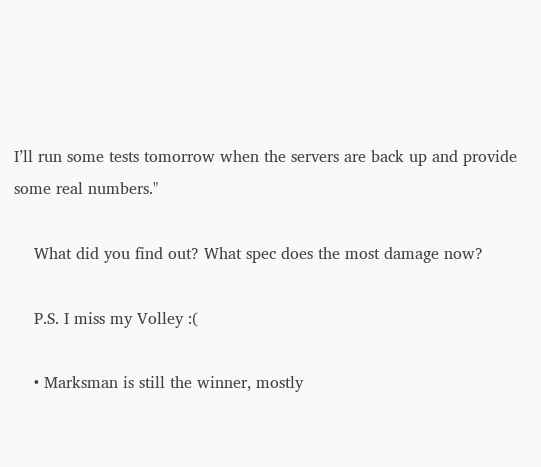I’ll run some tests tomorrow when the servers are back up and provide some real numbers."

    What did you find out? What spec does the most damage now?

    P.S. I miss my Volley :(

    • Marksman is still the winner, mostly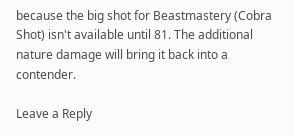because the big shot for Beastmastery (Cobra Shot) isn't available until 81. The additional nature damage will bring it back into a contender.

Leave a Reply